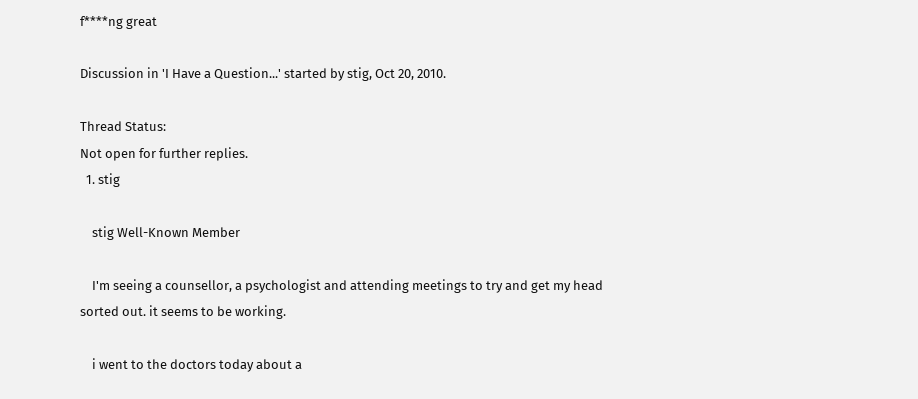f****ng great

Discussion in 'I Have a Question...' started by stig, Oct 20, 2010.

Thread Status:
Not open for further replies.
  1. stig

    stig Well-Known Member

    I'm seeing a counsellor, a psychologist and attending meetings to try and get my head sorted out. it seems to be working.

    i went to the doctors today about a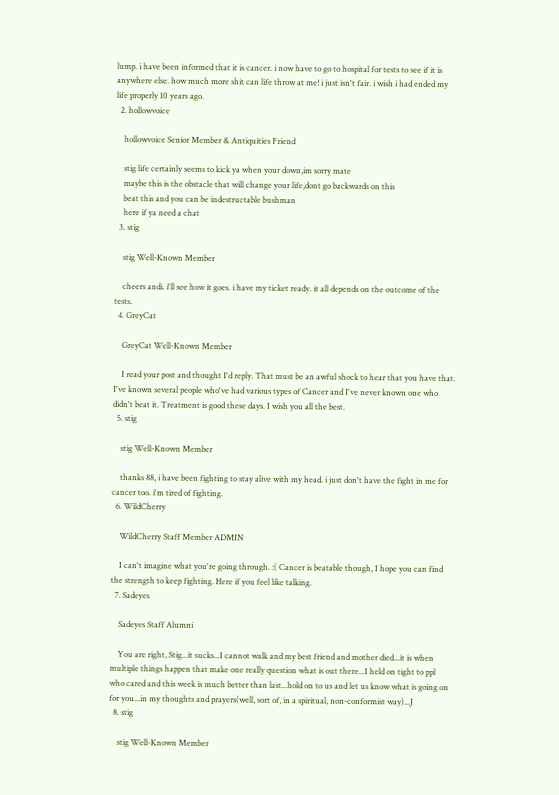lump. i have been informed that it is cancer. i now have to go to hospital for tests to see if it is anywhere else. how much more shit can life throw at me! i just isn't fair. i wish i had ended my life properly 10 years ago.
  2. hollowvoice

    hollowvoice Senior Member & Antiquities Friend

    stig life certainly seems to kick ya when your down,im sorry mate
    maybe this is the obstacle that will change your life,dont go backwards on this
    beat this and you can be indestructable bushman
    here if ya need a chat
  3. stig

    stig Well-Known Member

    cheers andi. i'll see how it goes. i have my ticket ready. it all depends on the outcome of the tests.
  4. GreyCat

    GreyCat Well-Known Member

    I read your post and thought I'd reply. That must be an awful shock to hear that you have that. I've known several people who've had various types of Cancer and I've never known one who didn't beat it. Treatment is good these days. I wish you all the best.
  5. stig

    stig Well-Known Member

    thanks 88, i have been fighting to stay alive with my head. i just don't have the fight in me for cancer too. i'm tired of fighting.
  6. WildCherry

    WildCherry Staff Member ADMIN

    I can't imagine what you're going through. :( Cancer is beatable though, I hope you can find the strength to keep fighting. Here if you feel like talking.
  7. Sadeyes

    Sadeyes Staff Alumni

    You are right, Stig...it sucks...I cannot walk and my best friend and mother died...it is when multiple things happen that make one really question what is out there...I held on tight to ppl who cared and this week is much better than last...hold on to us and let us know what is going on for you...in my thoughts and prayers(well, sort of, in a spiritual, non-conformist way)...J
  8. stig

    stig Well-Known Member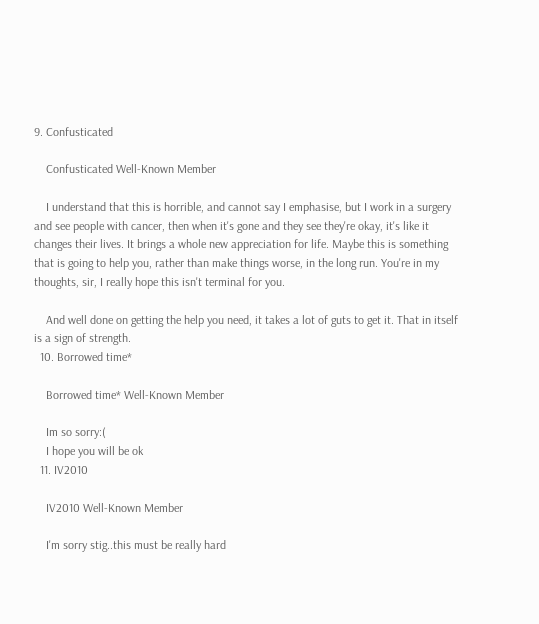9. Confusticated

    Confusticated Well-Known Member

    I understand that this is horrible, and cannot say I emphasise, but I work in a surgery and see people with cancer, then when it's gone and they see they're okay, it's like it changes their lives. It brings a whole new appreciation for life. Maybe this is something that is going to help you, rather than make things worse, in the long run. You're in my thoughts, sir, I really hope this isn't terminal for you.

    And well done on getting the help you need, it takes a lot of guts to get it. That in itself is a sign of strength.
  10. Borrowed time*

    Borrowed time* Well-Known Member

    Im so sorry:(
    I hope you will be ok
  11. IV2010

    IV2010 Well-Known Member

    I'm sorry stig..this must be really hard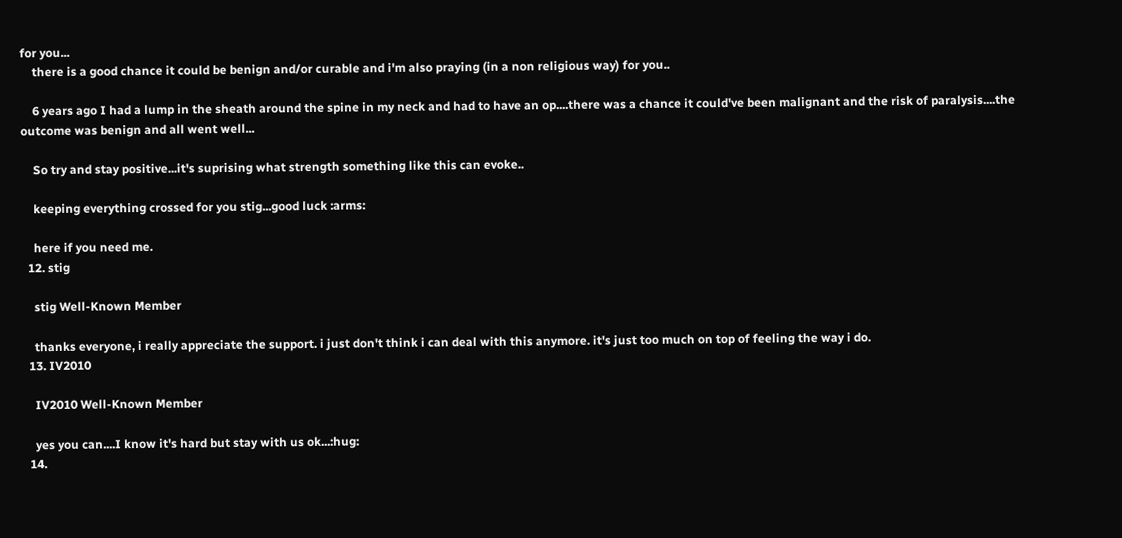for you...
    there is a good chance it could be benign and/or curable and i'm also praying (in a non religious way) for you..

    6 years ago I had a lump in the sheath around the spine in my neck and had to have an op....there was a chance it could've been malignant and the risk of paralysis....the outcome was benign and all went well...

    So try and stay positive...it's suprising what strength something like this can evoke..

    keeping everything crossed for you stig...good luck :arms:

    here if you need me.
  12. stig

    stig Well-Known Member

    thanks everyone, i really appreciate the support. i just don't think i can deal with this anymore. it's just too much on top of feeling the way i do.
  13. IV2010

    IV2010 Well-Known Member

    yes you can....I know it's hard but stay with us ok...:hug:
  14.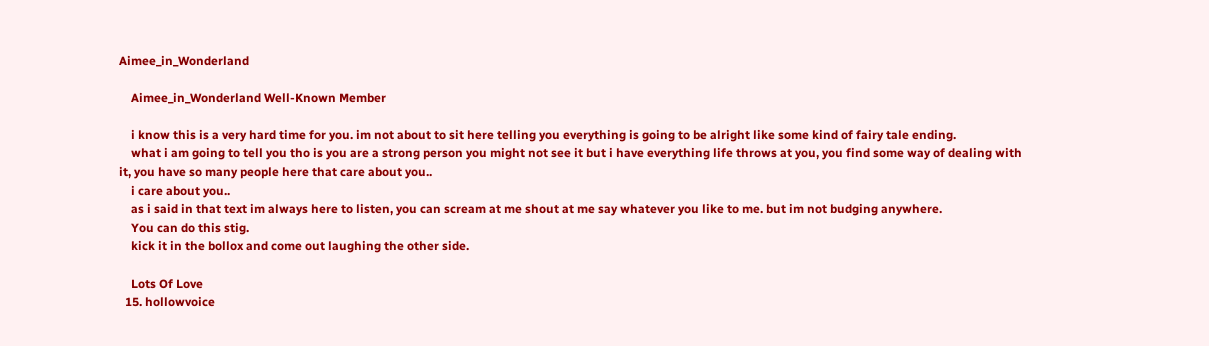Aimee_in_Wonderland

    Aimee_in_Wonderland Well-Known Member

    i know this is a very hard time for you. im not about to sit here telling you everything is going to be alright like some kind of fairy tale ending.
    what i am going to tell you tho is you are a strong person you might not see it but i have everything life throws at you, you find some way of dealing with it, you have so many people here that care about you..
    i care about you..
    as i said in that text im always here to listen, you can scream at me shout at me say whatever you like to me. but im not budging anywhere.
    You can do this stig.
    kick it in the bollox and come out laughing the other side.

    Lots Of Love
  15. hollowvoice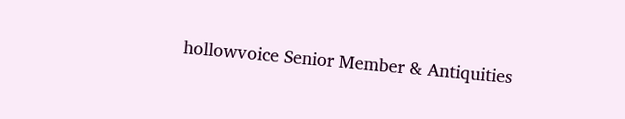hollowvoice Senior Member & Antiquities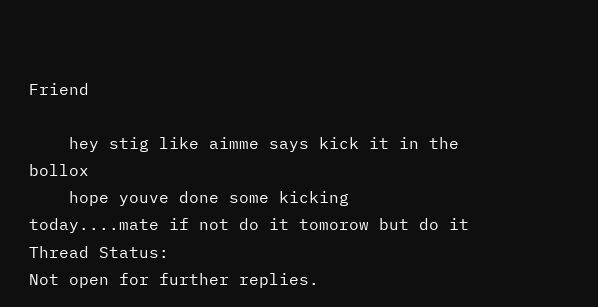Friend

    hey stig like aimme says kick it in the bollox
    hope youve done some kicking today....mate if not do it tomorow but do it
Thread Status:
Not open for further replies.